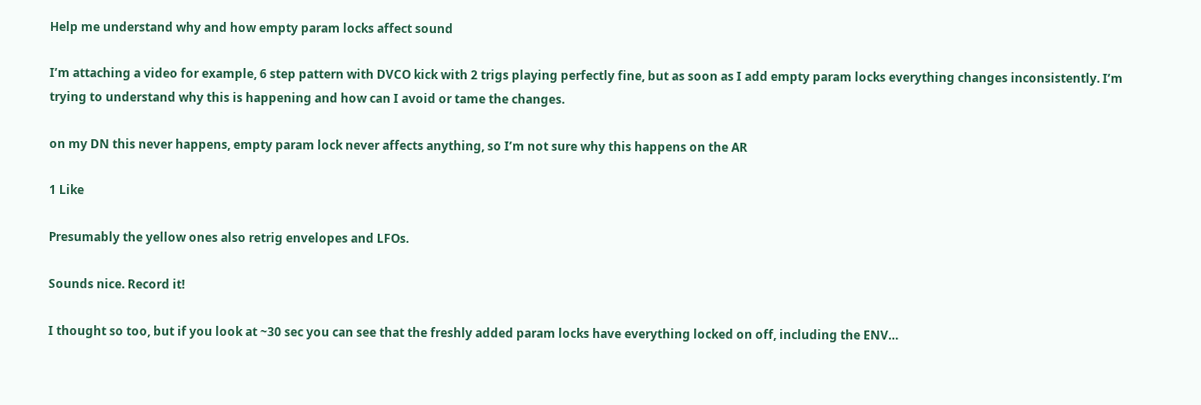Help me understand why and how empty param locks affect sound

I’m attaching a video for example, 6 step pattern with DVCO kick with 2 trigs playing perfectly fine, but as soon as I add empty param locks everything changes inconsistently. I’m trying to understand why this is happening and how can I avoid or tame the changes.

on my DN this never happens, empty param lock never affects anything, so I’m not sure why this happens on the AR

1 Like

Presumably the yellow ones also retrig envelopes and LFOs.

Sounds nice. Record it!

I thought so too, but if you look at ~30 sec you can see that the freshly added param locks have everything locked on off, including the ENV…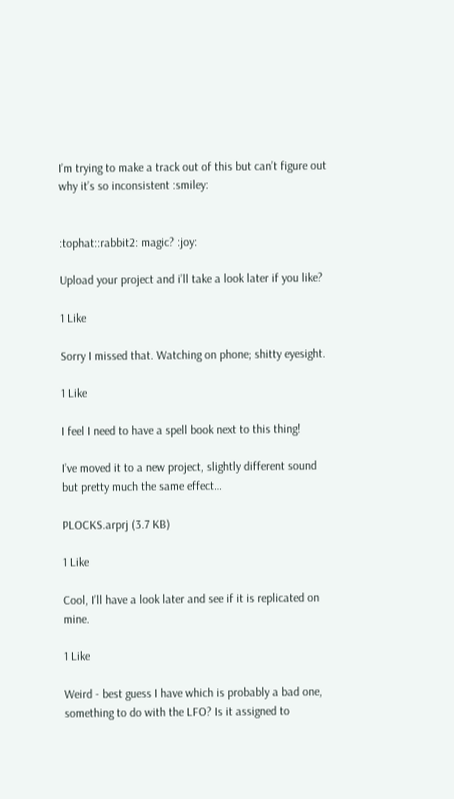I’m trying to make a track out of this but can’t figure out why it’s so inconsistent :smiley:


:tophat::rabbit2: magic? :joy:

Upload your project and i’ll take a look later if you like?

1 Like

Sorry I missed that. Watching on phone; shitty eyesight.

1 Like

I feel I need to have a spell book next to this thing!

I’ve moved it to a new project, slightly different sound but pretty much the same effect…

PLOCKS.arprj (3.7 KB)

1 Like

Cool, I’ll have a look later and see if it is replicated on mine.

1 Like

Weird - best guess I have which is probably a bad one, something to do with the LFO? Is it assigned to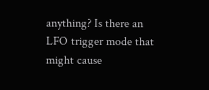anything? Is there an LFO trigger mode that might cause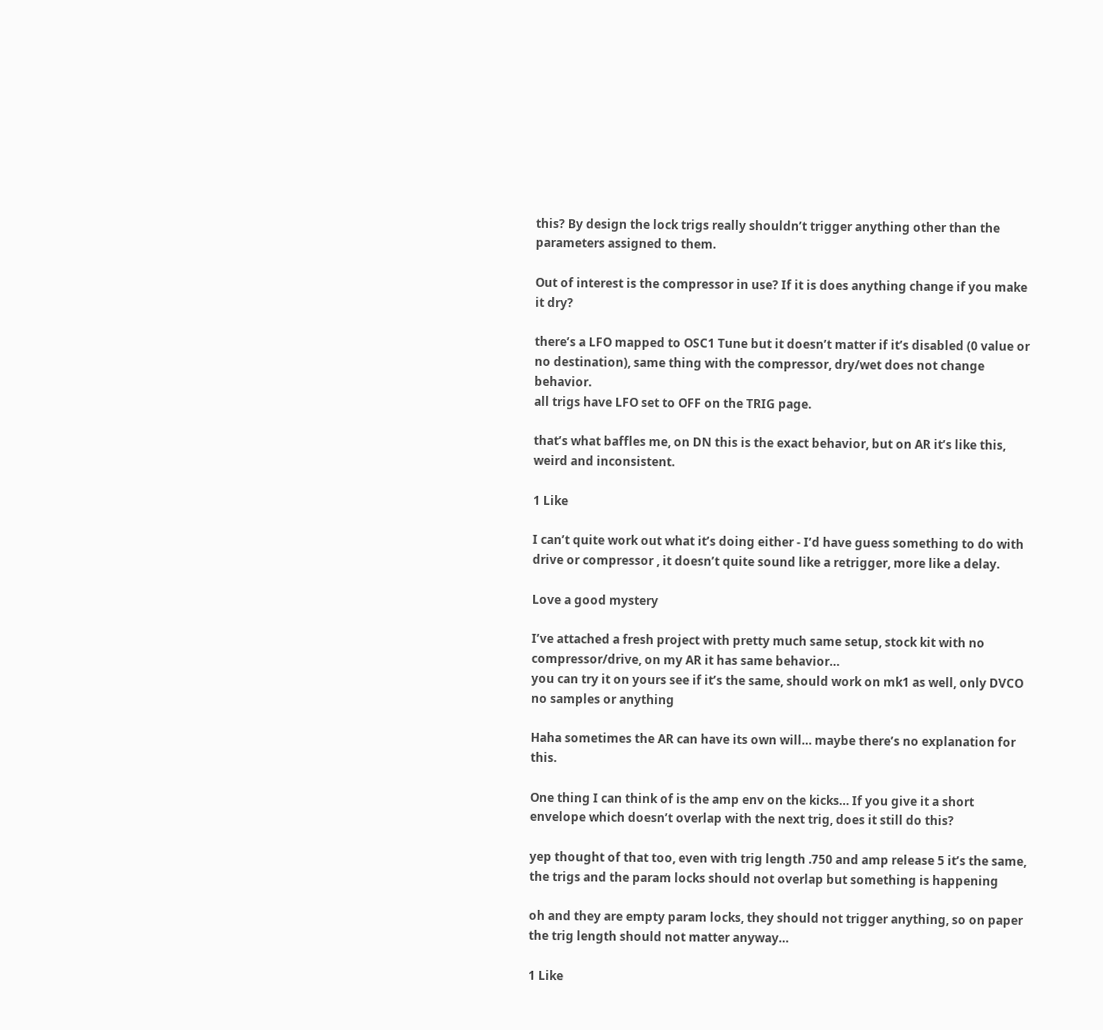this? By design the lock trigs really shouldn’t trigger anything other than the parameters assigned to them.

Out of interest is the compressor in use? If it is does anything change if you make it dry?

there’s a LFO mapped to OSC1 Tune but it doesn’t matter if it’s disabled (0 value or no destination), same thing with the compressor, dry/wet does not change behavior.
all trigs have LFO set to OFF on the TRIG page.

that’s what baffles me, on DN this is the exact behavior, but on AR it’s like this, weird and inconsistent.

1 Like

I can’t quite work out what it’s doing either - I’d have guess something to do with drive or compressor , it doesn’t quite sound like a retrigger, more like a delay.

Love a good mystery

I’ve attached a fresh project with pretty much same setup, stock kit with no compressor/drive, on my AR it has same behavior…
you can try it on yours see if it’s the same, should work on mk1 as well, only DVCO no samples or anything

Haha sometimes the AR can have its own will… maybe there’s no explanation for this.

One thing I can think of is the amp env on the kicks… If you give it a short envelope which doesn’t overlap with the next trig, does it still do this?

yep thought of that too, even with trig length .750 and amp release 5 it’s the same, the trigs and the param locks should not overlap but something is happening

oh and they are empty param locks, they should not trigger anything, so on paper the trig length should not matter anyway…

1 Like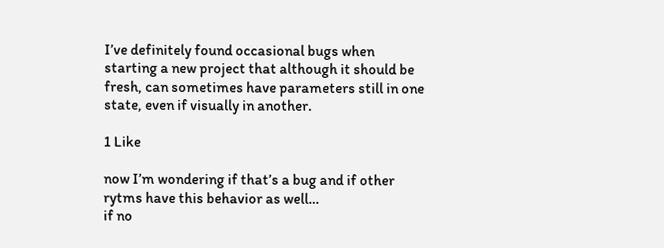I’ve definitely found occasional bugs when starting a new project that although it should be fresh, can sometimes have parameters still in one state, even if visually in another.

1 Like

now I’m wondering if that’s a bug and if other rytms have this behavior as well…
if no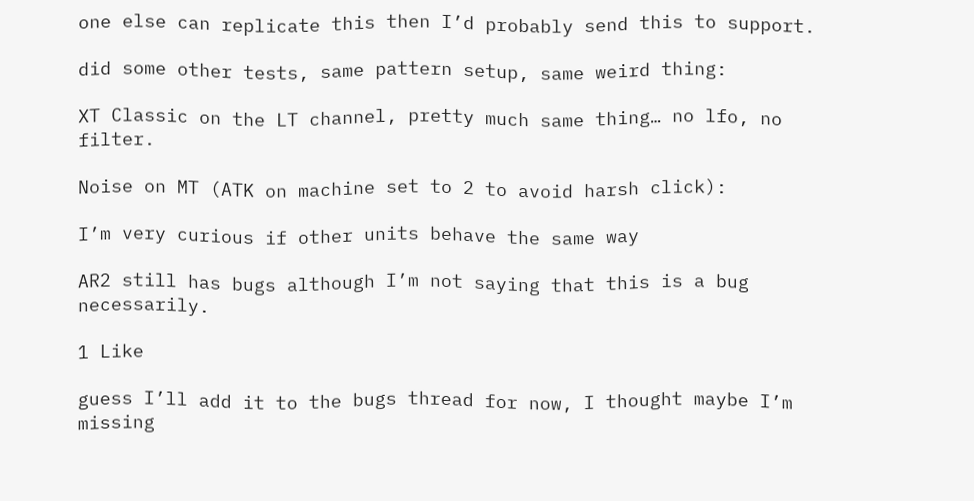one else can replicate this then I’d probably send this to support.

did some other tests, same pattern setup, same weird thing:

XT Classic on the LT channel, pretty much same thing… no lfo, no filter.

Noise on MT (ATK on machine set to 2 to avoid harsh click):

I’m very curious if other units behave the same way

AR2 still has bugs although I’m not saying that this is a bug necessarily.

1 Like

guess I’ll add it to the bugs thread for now, I thought maybe I’m missing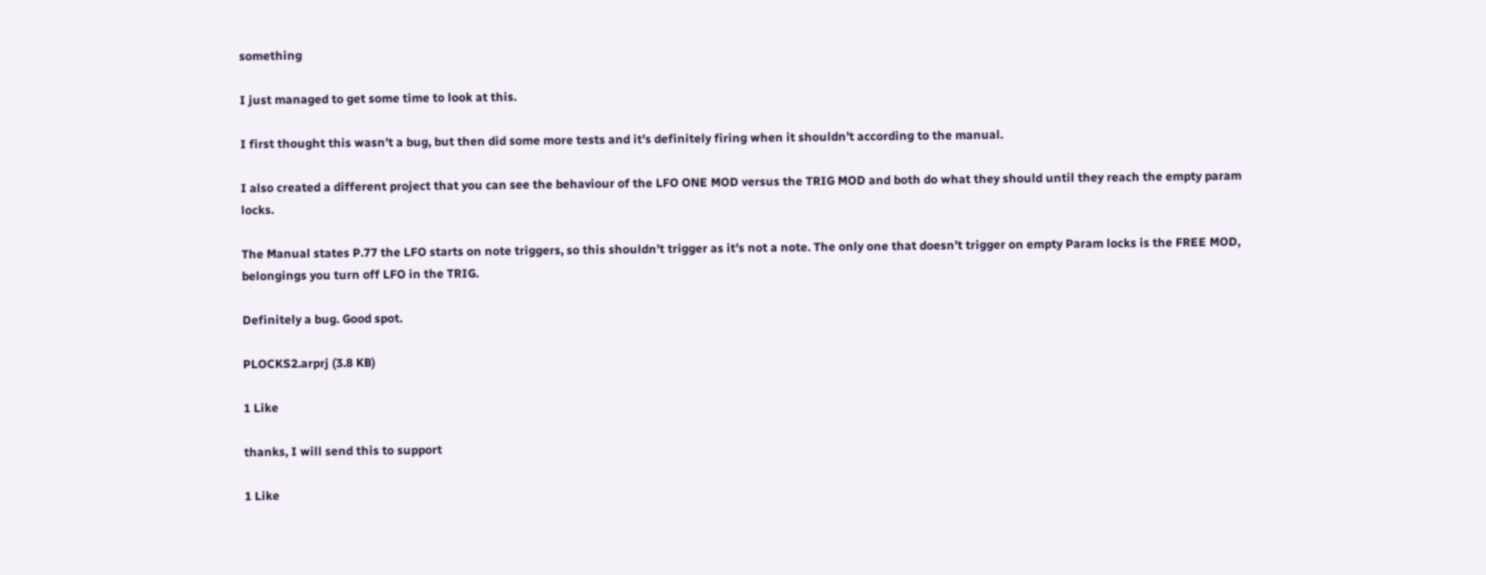something

I just managed to get some time to look at this.

I first thought this wasn’t a bug, but then did some more tests and it’s definitely firing when it shouldn’t according to the manual.

I also created a different project that you can see the behaviour of the LFO ONE MOD versus the TRIG MOD and both do what they should until they reach the empty param locks.

The Manual states P.77 the LFO starts on note triggers, so this shouldn’t trigger as it’s not a note. The only one that doesn’t trigger on empty Param locks is the FREE MOD, belongings you turn off LFO in the TRIG.

Definitely a bug. Good spot.

PLOCKS2.arprj (3.8 KB)

1 Like

thanks, I will send this to support

1 Like